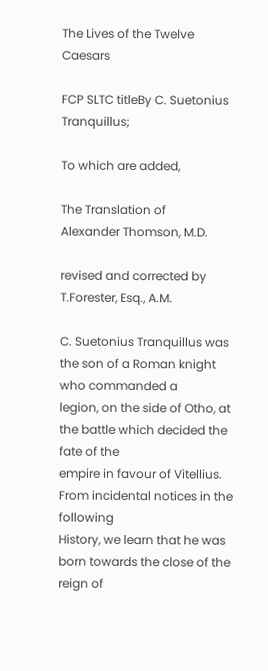The Lives of the Twelve Caesars

FCP SLTC titleBy C. Suetonius Tranquillus;

To which are added,

The Translation of
Alexander Thomson, M.D.

revised and corrected by
T.Forester, Esq., A.M.

C. Suetonius Tranquillus was the son of a Roman knight who commanded a
legion, on the side of Otho, at the battle which decided the fate of the
empire in favour of Vitellius. From incidental notices in the following
History, we learn that he was born towards the close of the reign of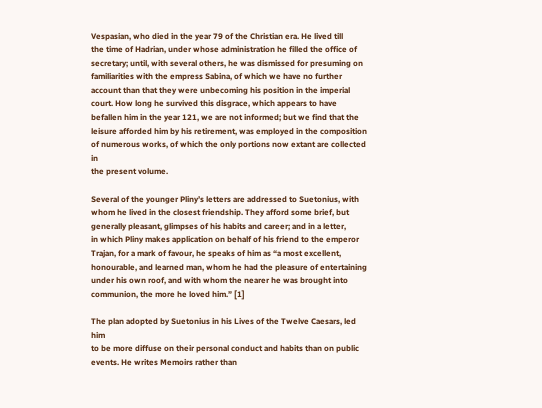Vespasian, who died in the year 79 of the Christian era. He lived till
the time of Hadrian, under whose administration he filled the office of
secretary; until, with several others, he was dismissed for presuming on
familiarities with the empress Sabina, of which we have no further
account than that they were unbecoming his position in the imperial
court. How long he survived this disgrace, which appears to have
befallen him in the year 121, we are not informed; but we find that the
leisure afforded him by his retirement, was employed in the composition
of numerous works, of which the only portions now extant are collected in
the present volume.

Several of the younger Pliny’s letters are addressed to Suetonius, with
whom he lived in the closest friendship. They afford some brief, but
generally pleasant, glimpses of his habits and career; and in a letter,
in which Pliny makes application on behalf of his friend to the emperor
Trajan, for a mark of favour, he speaks of him as “a most excellent,
honourable, and learned man, whom he had the pleasure of entertaining
under his own roof, and with whom the nearer he was brought into
communion, the more he loved him.” [1]

The plan adopted by Suetonius in his Lives of the Twelve Caesars, led him
to be more diffuse on their personal conduct and habits than on public
events. He writes Memoirs rather than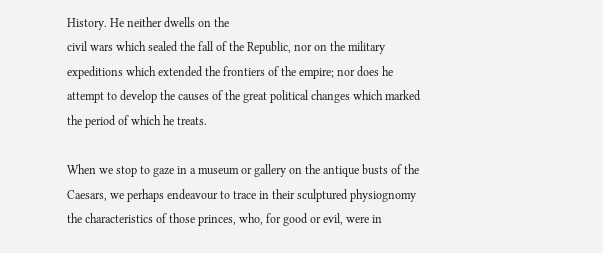History. He neither dwells on the
civil wars which sealed the fall of the Republic, nor on the military
expeditions which extended the frontiers of the empire; nor does he
attempt to develop the causes of the great political changes which marked
the period of which he treats.

When we stop to gaze in a museum or gallery on the antique busts of the
Caesars, we perhaps endeavour to trace in their sculptured physiognomy
the characteristics of those princes, who, for good or evil, were in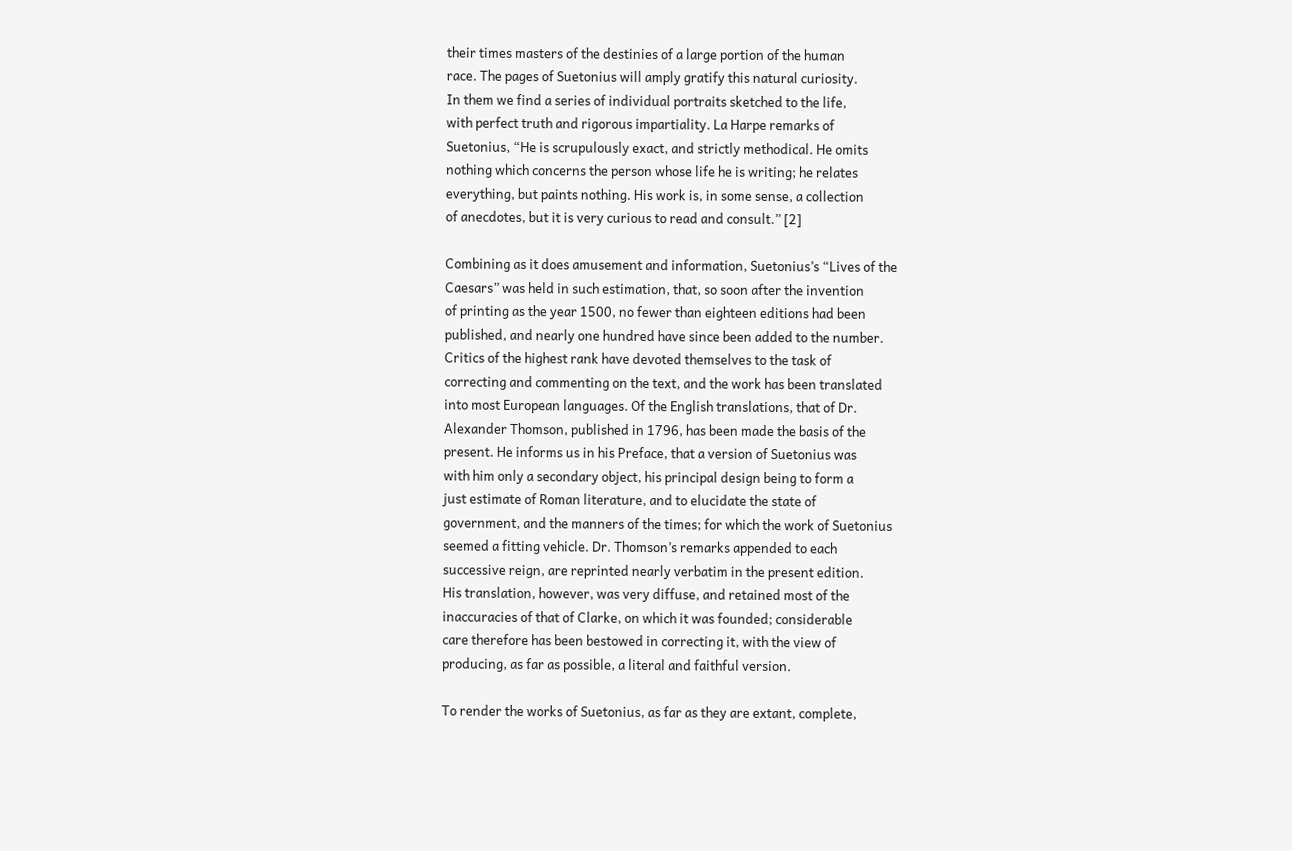their times masters of the destinies of a large portion of the human
race. The pages of Suetonius will amply gratify this natural curiosity.
In them we find a series of individual portraits sketched to the life,
with perfect truth and rigorous impartiality. La Harpe remarks of
Suetonius, “He is scrupulously exact, and strictly methodical. He omits
nothing which concerns the person whose life he is writing; he relates
everything, but paints nothing. His work is, in some sense, a collection
of anecdotes, but it is very curious to read and consult.” [2]

Combining as it does amusement and information, Suetonius’s “Lives of the
Caesars” was held in such estimation, that, so soon after the invention
of printing as the year 1500, no fewer than eighteen editions had been
published, and nearly one hundred have since been added to the number.
Critics of the highest rank have devoted themselves to the task of
correcting and commenting on the text, and the work has been translated
into most European languages. Of the English translations, that of Dr.
Alexander Thomson, published in 1796, has been made the basis of the
present. He informs us in his Preface, that a version of Suetonius was
with him only a secondary object, his principal design being to form a
just estimate of Roman literature, and to elucidate the state of
government, and the manners of the times; for which the work of Suetonius
seemed a fitting vehicle. Dr. Thomson’s remarks appended to each
successive reign, are reprinted nearly verbatim in the present edition.
His translation, however, was very diffuse, and retained most of the
inaccuracies of that of Clarke, on which it was founded; considerable
care therefore has been bestowed in correcting it, with the view of
producing, as far as possible, a literal and faithful version.

To render the works of Suetonius, as far as they are extant, complete,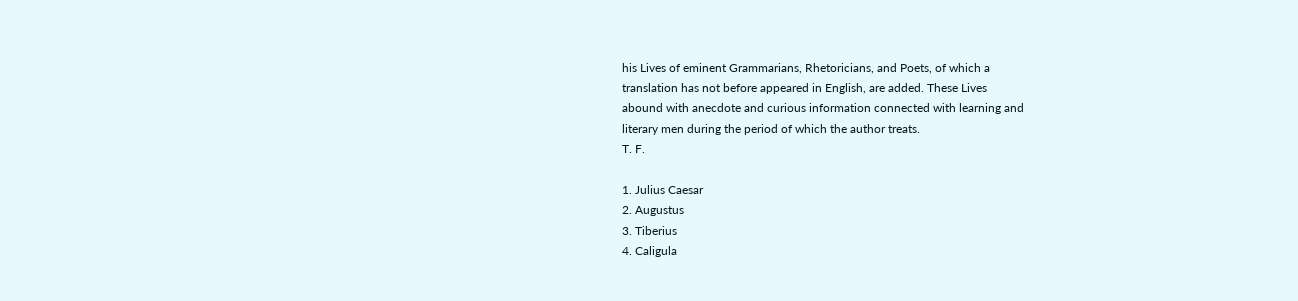his Lives of eminent Grammarians, Rhetoricians, and Poets, of which a
translation has not before appeared in English, are added. These Lives
abound with anecdote and curious information connected with learning and
literary men during the period of which the author treats.
T. F.

1. Julius Caesar
2. Augustus
3. Tiberius
4. Caligula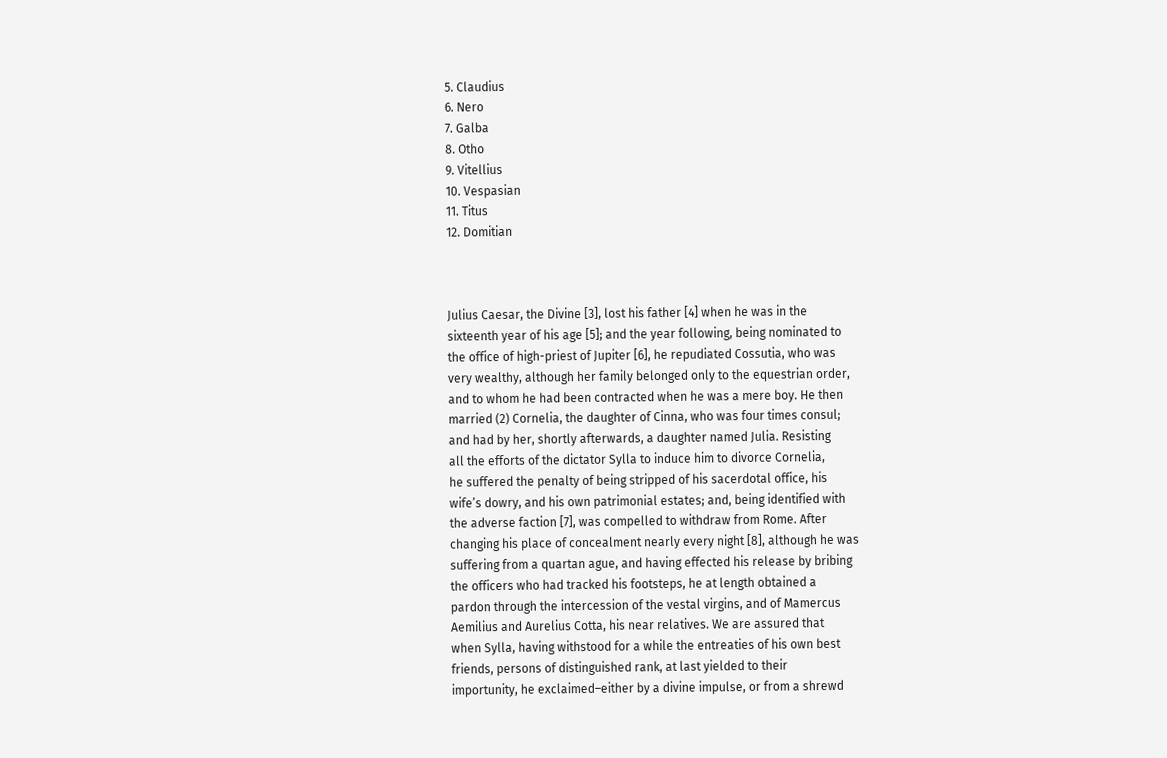5. Claudius
6. Nero
7. Galba
8. Otho
9. Vitellius
10. Vespasian
11. Titus
12. Domitian



Julius Caesar, the Divine [3], lost his father [4] when he was in the
sixteenth year of his age [5]; and the year following, being nominated to
the office of high-priest of Jupiter [6], he repudiated Cossutia, who was
very wealthy, although her family belonged only to the equestrian order,
and to whom he had been contracted when he was a mere boy. He then
married (2) Cornelia, the daughter of Cinna, who was four times consul;
and had by her, shortly afterwards, a daughter named Julia. Resisting
all the efforts of the dictator Sylla to induce him to divorce Cornelia,
he suffered the penalty of being stripped of his sacerdotal office, his
wife’s dowry, and his own patrimonial estates; and, being identified with
the adverse faction [7], was compelled to withdraw from Rome. After
changing his place of concealment nearly every night [8], although he was
suffering from a quartan ague, and having effected his release by bribing
the officers who had tracked his footsteps, he at length obtained a
pardon through the intercession of the vestal virgins, and of Mamercus
Aemilius and Aurelius Cotta, his near relatives. We are assured that
when Sylla, having withstood for a while the entreaties of his own best
friends, persons of distinguished rank, at last yielded to their
importunity, he exclaimed–either by a divine impulse, or from a shrewd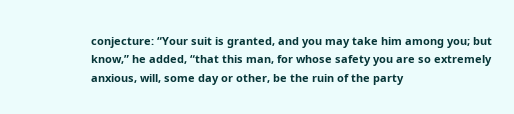conjecture: “Your suit is granted, and you may take him among you; but
know,” he added, “that this man, for whose safety you are so extremely
anxious, will, some day or other, be the ruin of the party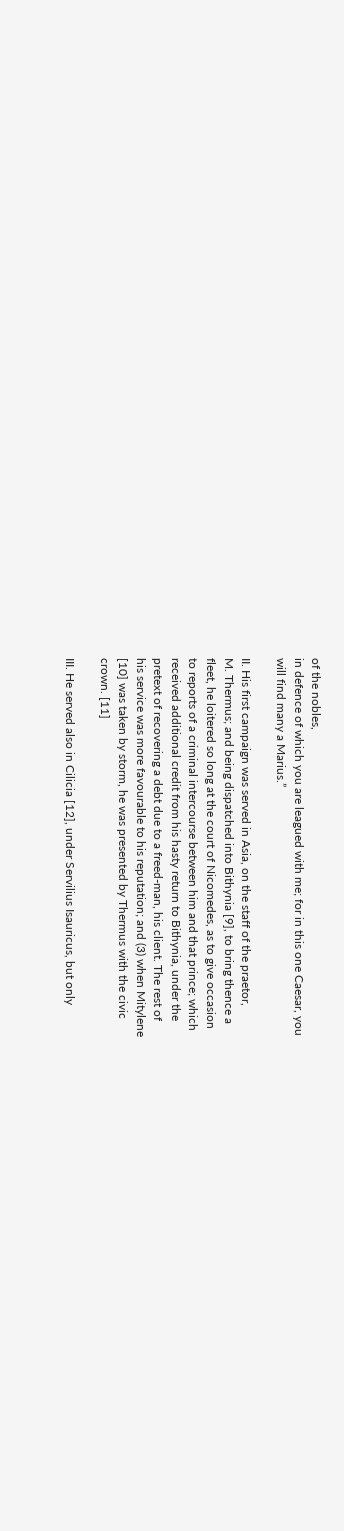of the nobles,
in defence of which you are leagued with me; for in this one Caesar, you
will find many a Marius.”

II. His first campaign was served in Asia, on the staff of the praetor,
M. Thermus; and being dispatched into Bithynia [9], to bring thence a
fleet, he loitered so long at the court of Nicomedes, as to give occasion
to reports of a criminal intercourse between him and that prince; which
received additional credit from his hasty return to Bithynia, under the
pretext of recovering a debt due to a freed-man, his client. The rest of
his service was more favourable to his reputation; and (3) when Mitylene
[10] was taken by storm, he was presented by Thermus with the civic
crown. [11]

III. He served also in Cilicia [12], under Servilius Isauricus, but only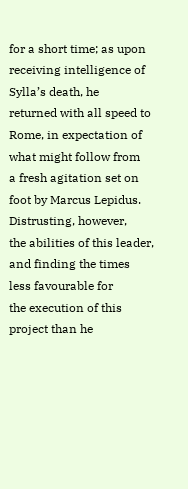for a short time; as upon receiving intelligence of Sylla’s death, he
returned with all speed to Rome, in expectation of what might follow from
a fresh agitation set on foot by Marcus Lepidus. Distrusting, however,
the abilities of this leader, and finding the times less favourable for
the execution of this project than he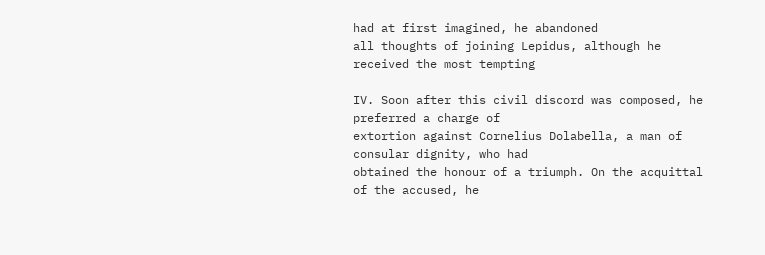had at first imagined, he abandoned
all thoughts of joining Lepidus, although he received the most tempting

IV. Soon after this civil discord was composed, he preferred a charge of
extortion against Cornelius Dolabella, a man of consular dignity, who had
obtained the honour of a triumph. On the acquittal of the accused, he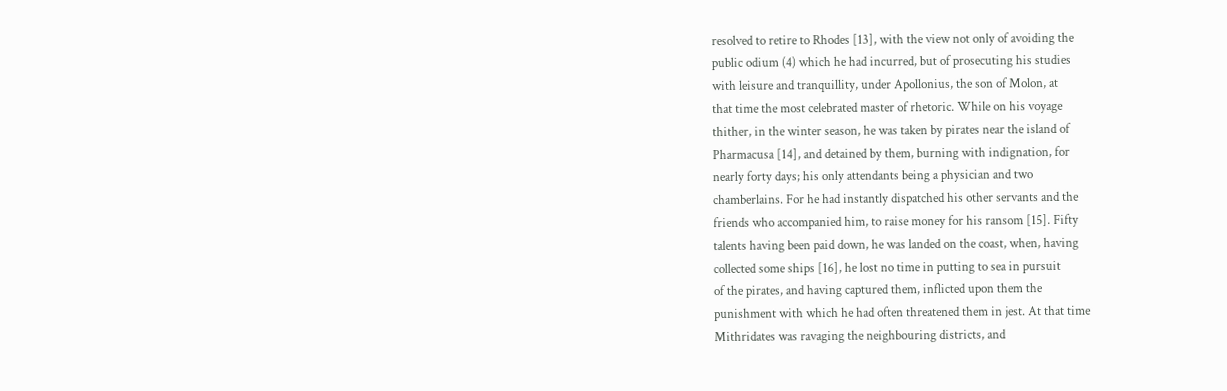resolved to retire to Rhodes [13], with the view not only of avoiding the
public odium (4) which he had incurred, but of prosecuting his studies
with leisure and tranquillity, under Apollonius, the son of Molon, at
that time the most celebrated master of rhetoric. While on his voyage
thither, in the winter season, he was taken by pirates near the island of
Pharmacusa [14], and detained by them, burning with indignation, for
nearly forty days; his only attendants being a physician and two
chamberlains. For he had instantly dispatched his other servants and the
friends who accompanied him, to raise money for his ransom [15]. Fifty
talents having been paid down, he was landed on the coast, when, having
collected some ships [16], he lost no time in putting to sea in pursuit
of the pirates, and having captured them, inflicted upon them the
punishment with which he had often threatened them in jest. At that time
Mithridates was ravaging the neighbouring districts, and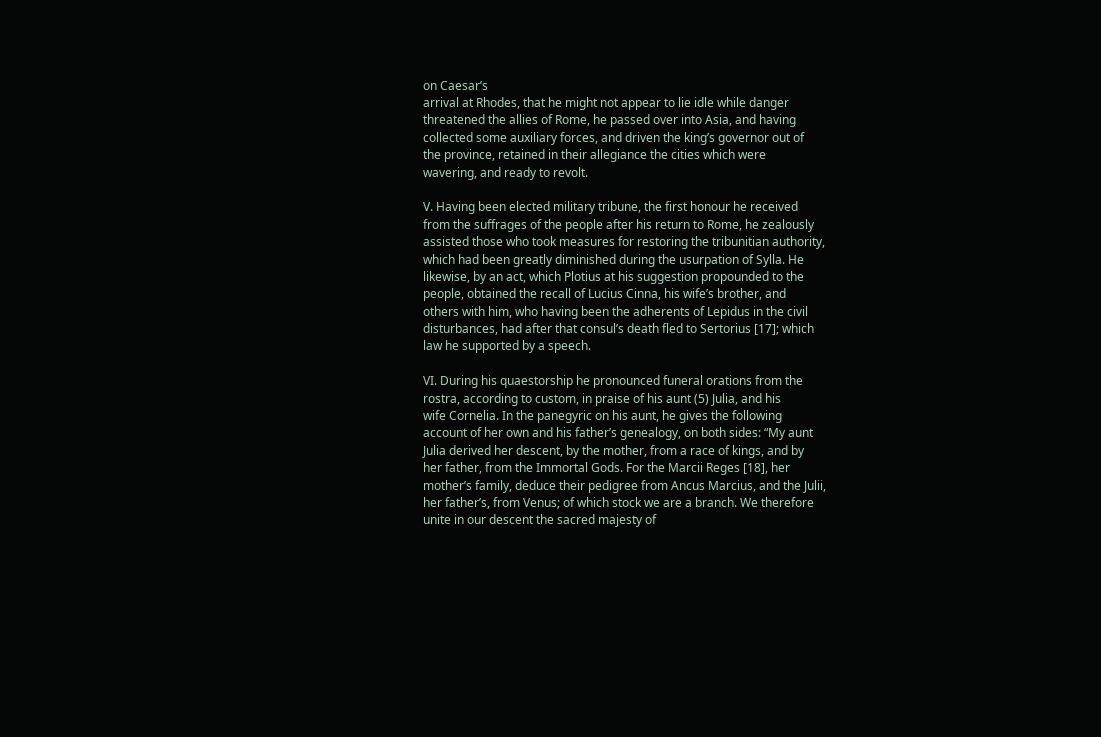on Caesar’s
arrival at Rhodes, that he might not appear to lie idle while danger
threatened the allies of Rome, he passed over into Asia, and having
collected some auxiliary forces, and driven the king’s governor out of
the province, retained in their allegiance the cities which were
wavering, and ready to revolt.

V. Having been elected military tribune, the first honour he received
from the suffrages of the people after his return to Rome, he zealously
assisted those who took measures for restoring the tribunitian authority,
which had been greatly diminished during the usurpation of Sylla. He
likewise, by an act, which Plotius at his suggestion propounded to the
people, obtained the recall of Lucius Cinna, his wife’s brother, and
others with him, who having been the adherents of Lepidus in the civil
disturbances, had after that consul’s death fled to Sertorius [17]; which
law he supported by a speech.

VI. During his quaestorship he pronounced funeral orations from the
rostra, according to custom, in praise of his aunt (5) Julia, and his
wife Cornelia. In the panegyric on his aunt, he gives the following
account of her own and his father’s genealogy, on both sides: “My aunt
Julia derived her descent, by the mother, from a race of kings, and by
her father, from the Immortal Gods. For the Marcii Reges [18], her
mother’s family, deduce their pedigree from Ancus Marcius, and the Julii,
her father’s, from Venus; of which stock we are a branch. We therefore
unite in our descent the sacred majesty of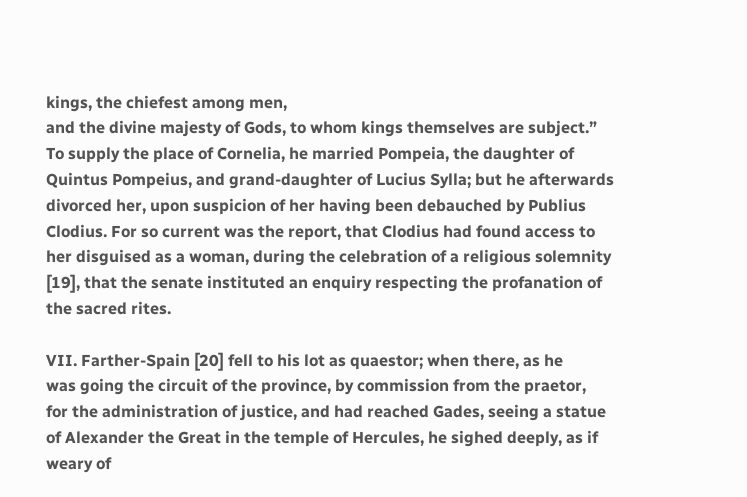kings, the chiefest among men,
and the divine majesty of Gods, to whom kings themselves are subject.”
To supply the place of Cornelia, he married Pompeia, the daughter of
Quintus Pompeius, and grand-daughter of Lucius Sylla; but he afterwards
divorced her, upon suspicion of her having been debauched by Publius
Clodius. For so current was the report, that Clodius had found access to
her disguised as a woman, during the celebration of a religious solemnity
[19], that the senate instituted an enquiry respecting the profanation of
the sacred rites.

VII. Farther-Spain [20] fell to his lot as quaestor; when there, as he
was going the circuit of the province, by commission from the praetor,
for the administration of justice, and had reached Gades, seeing a statue
of Alexander the Great in the temple of Hercules, he sighed deeply, as if
weary of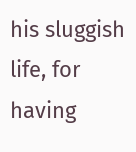his sluggish life, for having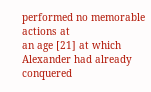performed no memorable actions at
an age [21] at which Alexander had already conquered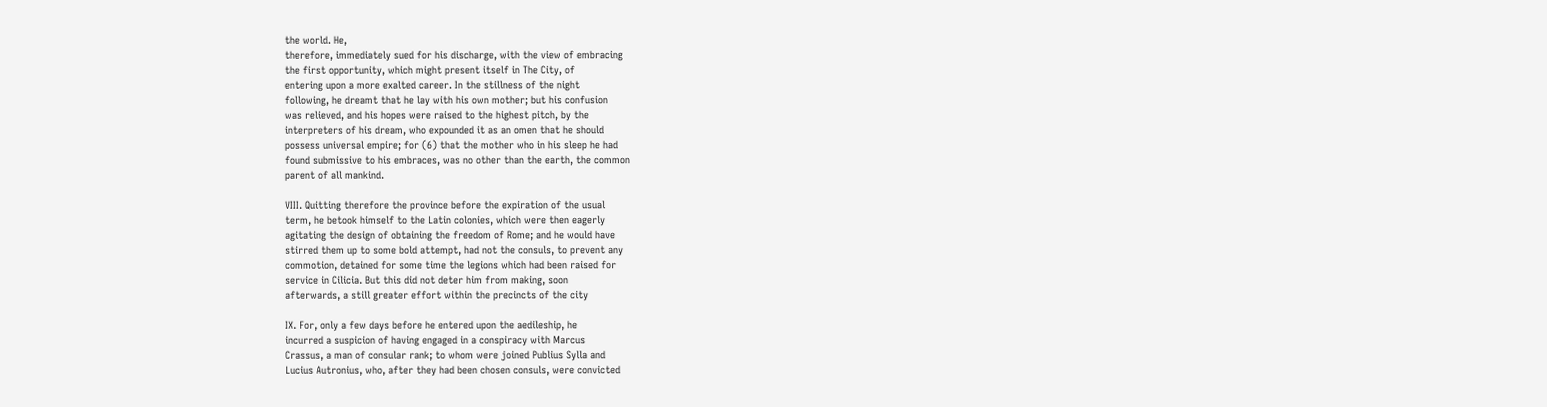the world. He,
therefore, immediately sued for his discharge, with the view of embracing
the first opportunity, which might present itself in The City, of
entering upon a more exalted career. In the stillness of the night
following, he dreamt that he lay with his own mother; but his confusion
was relieved, and his hopes were raised to the highest pitch, by the
interpreters of his dream, who expounded it as an omen that he should
possess universal empire; for (6) that the mother who in his sleep he had
found submissive to his embraces, was no other than the earth, the common
parent of all mankind.

VIII. Quitting therefore the province before the expiration of the usual
term, he betook himself to the Latin colonies, which were then eagerly
agitating the design of obtaining the freedom of Rome; and he would have
stirred them up to some bold attempt, had not the consuls, to prevent any
commotion, detained for some time the legions which had been raised for
service in Cilicia. But this did not deter him from making, soon
afterwards, a still greater effort within the precincts of the city

IX. For, only a few days before he entered upon the aedileship, he
incurred a suspicion of having engaged in a conspiracy with Marcus
Crassus, a man of consular rank; to whom were joined Publius Sylla and
Lucius Autronius, who, after they had been chosen consuls, were convicted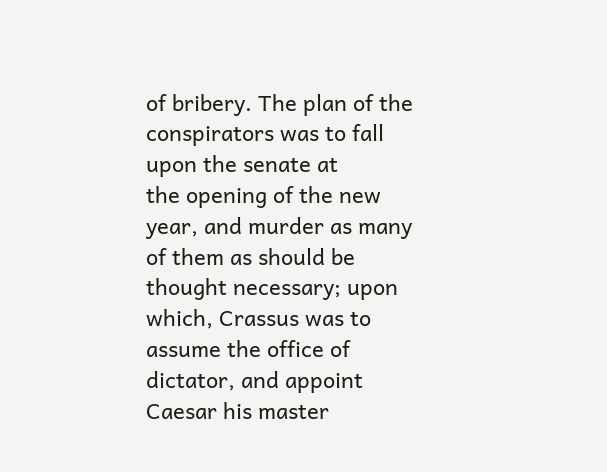of bribery. The plan of the conspirators was to fall upon the senate at
the opening of the new year, and murder as many of them as should be
thought necessary; upon which, Crassus was to assume the office of
dictator, and appoint Caesar his master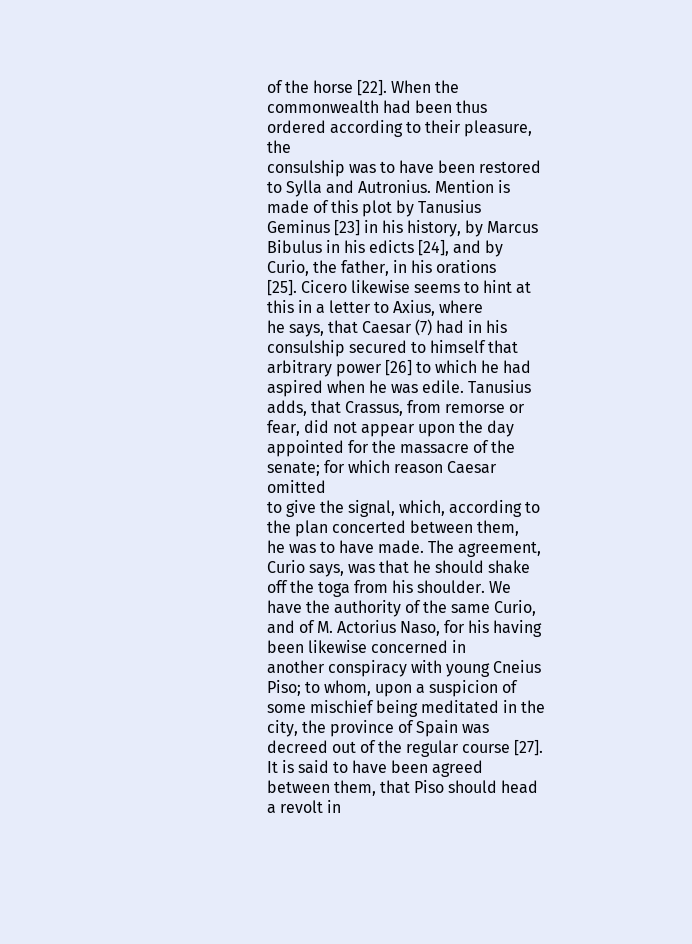of the horse [22]. When the
commonwealth had been thus ordered according to their pleasure, the
consulship was to have been restored to Sylla and Autronius. Mention is
made of this plot by Tanusius Geminus [23] in his history, by Marcus
Bibulus in his edicts [24], and by Curio, the father, in his orations
[25]. Cicero likewise seems to hint at this in a letter to Axius, where
he says, that Caesar (7) had in his consulship secured to himself that
arbitrary power [26] to which he had aspired when he was edile. Tanusius
adds, that Crassus, from remorse or fear, did not appear upon the day
appointed for the massacre of the senate; for which reason Caesar omitted
to give the signal, which, according to the plan concerted between them,
he was to have made. The agreement, Curio says, was that he should shake
off the toga from his shoulder. We have the authority of the same Curio,
and of M. Actorius Naso, for his having been likewise concerned in
another conspiracy with young Cneius Piso; to whom, upon a suspicion of
some mischief being meditated in the city, the province of Spain was
decreed out of the regular course [27]. It is said to have been agreed
between them, that Piso should head a revolt in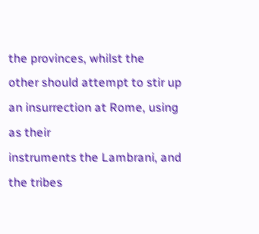the provinces, whilst the
other should attempt to stir up an insurrection at Rome, using as their
instruments the Lambrani, and the tribes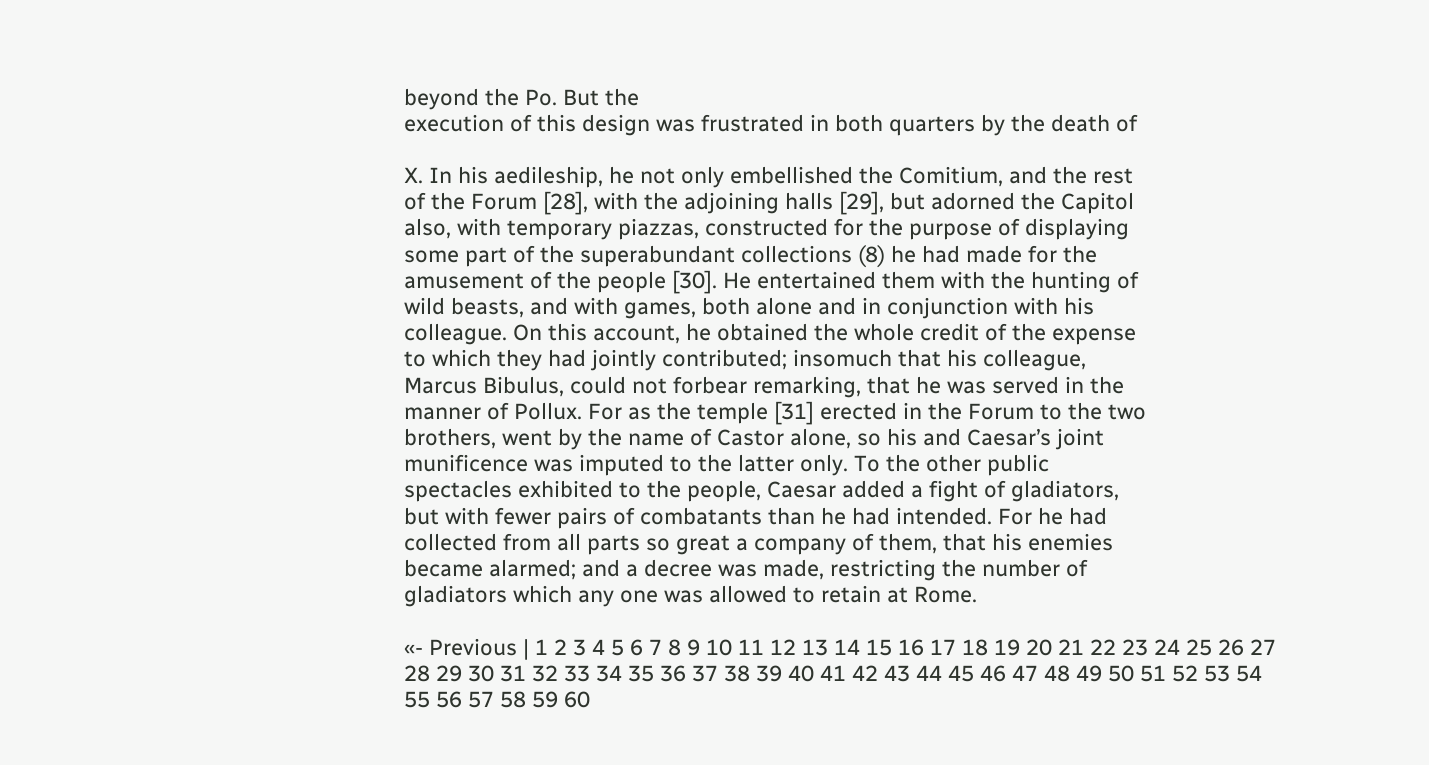beyond the Po. But the
execution of this design was frustrated in both quarters by the death of

X. In his aedileship, he not only embellished the Comitium, and the rest
of the Forum [28], with the adjoining halls [29], but adorned the Capitol
also, with temporary piazzas, constructed for the purpose of displaying
some part of the superabundant collections (8) he had made for the
amusement of the people [30]. He entertained them with the hunting of
wild beasts, and with games, both alone and in conjunction with his
colleague. On this account, he obtained the whole credit of the expense
to which they had jointly contributed; insomuch that his colleague,
Marcus Bibulus, could not forbear remarking, that he was served in the
manner of Pollux. For as the temple [31] erected in the Forum to the two
brothers, went by the name of Castor alone, so his and Caesar’s joint
munificence was imputed to the latter only. To the other public
spectacles exhibited to the people, Caesar added a fight of gladiators,
but with fewer pairs of combatants than he had intended. For he had
collected from all parts so great a company of them, that his enemies
became alarmed; and a decree was made, restricting the number of
gladiators which any one was allowed to retain at Rome.

«- Previous | 1 2 3 4 5 6 7 8 9 10 11 12 13 14 15 16 17 18 19 20 21 22 23 24 25 26 27 28 29 30 31 32 33 34 35 36 37 38 39 40 41 42 43 44 45 46 47 48 49 50 51 52 53 54 55 56 57 58 59 60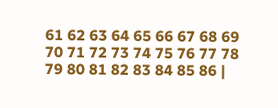61 62 63 64 65 66 67 68 69 70 71 72 73 74 75 76 77 78 79 80 81 82 83 84 85 86 |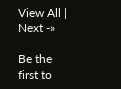View All | Next -»

Be the first to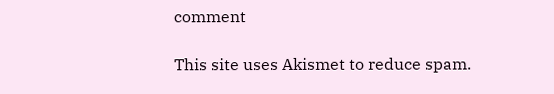comment

This site uses Akismet to reduce spam.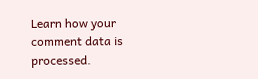Learn how your comment data is processed.